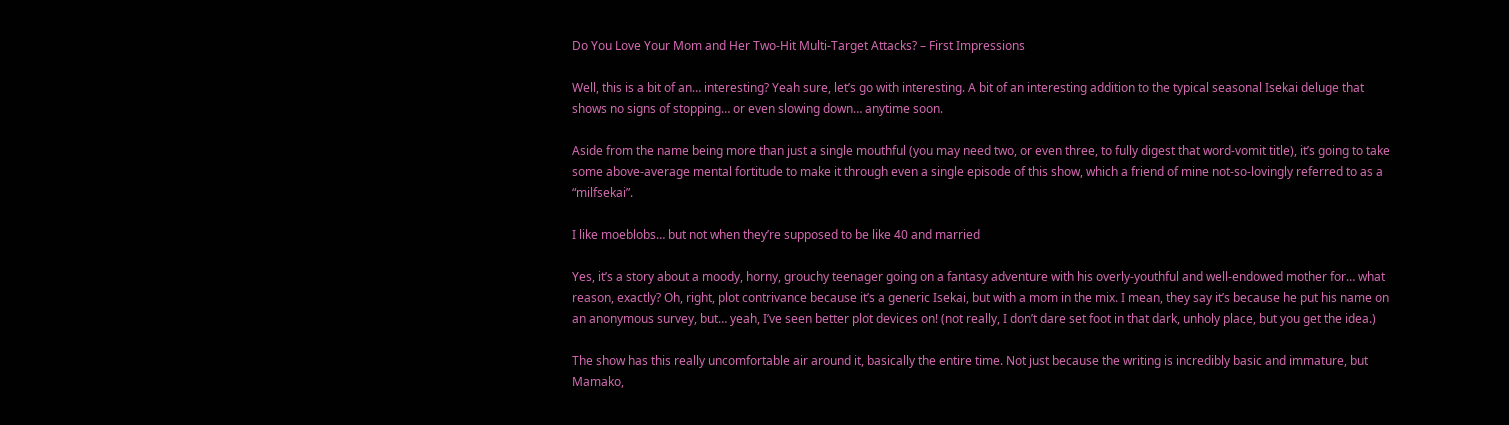Do You Love Your Mom and Her Two-Hit Multi-Target Attacks? – First Impressions

Well, this is a bit of an… interesting? Yeah sure, let’s go with interesting. A bit of an interesting addition to the typical seasonal Isekai deluge that shows no signs of stopping… or even slowing down… anytime soon.

Aside from the name being more than just a single mouthful (you may need two, or even three, to fully digest that word-vomit title), it’s going to take some above-average mental fortitude to make it through even a single episode of this show, which a friend of mine not-so-lovingly referred to as a “milfsekai”.

I like moeblobs… but not when they’re supposed to be like 40 and married

Yes, it’s a story about a moody, horny, grouchy teenager going on a fantasy adventure with his overly-youthful and well-endowed mother for… what reason, exactly? Oh, right, plot contrivance because it’s a generic Isekai, but with a mom in the mix. I mean, they say it’s because he put his name on an anonymous survey, but… yeah, I’ve seen better plot devices on! (not really, I don’t dare set foot in that dark, unholy place, but you get the idea.)

The show has this really uncomfortable air around it, basically the entire time. Not just because the writing is incredibly basic and immature, but Mamako,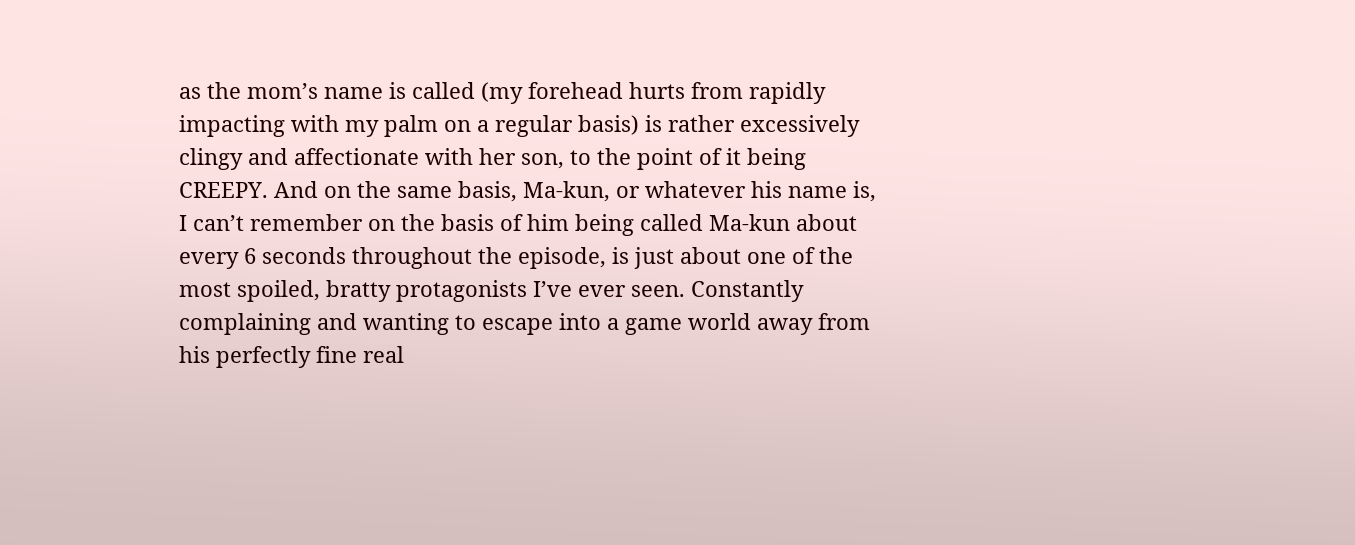as the mom’s name is called (my forehead hurts from rapidly impacting with my palm on a regular basis) is rather excessively clingy and affectionate with her son, to the point of it being CREEPY. And on the same basis, Ma-kun, or whatever his name is, I can’t remember on the basis of him being called Ma-kun about every 6 seconds throughout the episode, is just about one of the most spoiled, bratty protagonists I’ve ever seen. Constantly complaining and wanting to escape into a game world away from his perfectly fine real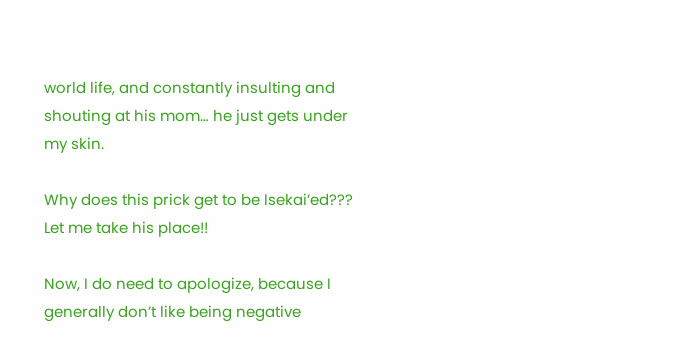world life, and constantly insulting and shouting at his mom… he just gets under my skin.

Why does this prick get to be Isekai’ed??? Let me take his place!!

Now, I do need to apologize, because I generally don’t like being negative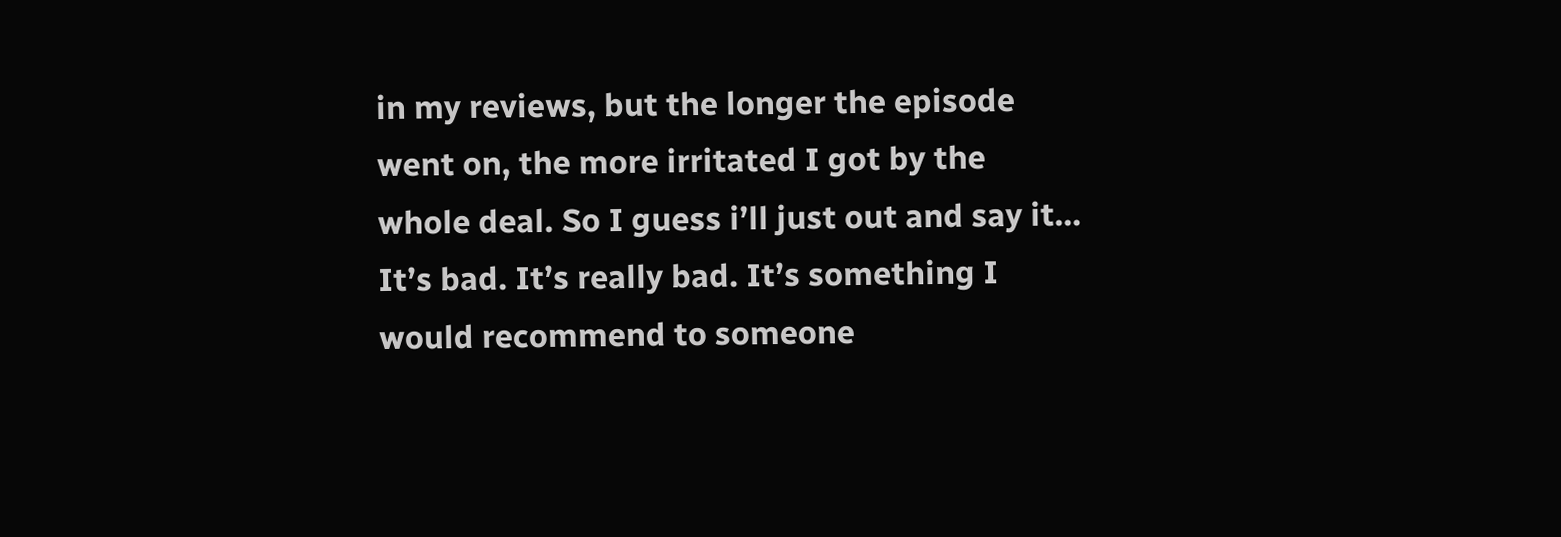in my reviews, but the longer the episode went on, the more irritated I got by the whole deal. So I guess i’ll just out and say it… It’s bad. It’s really bad. It’s something I would recommend to someone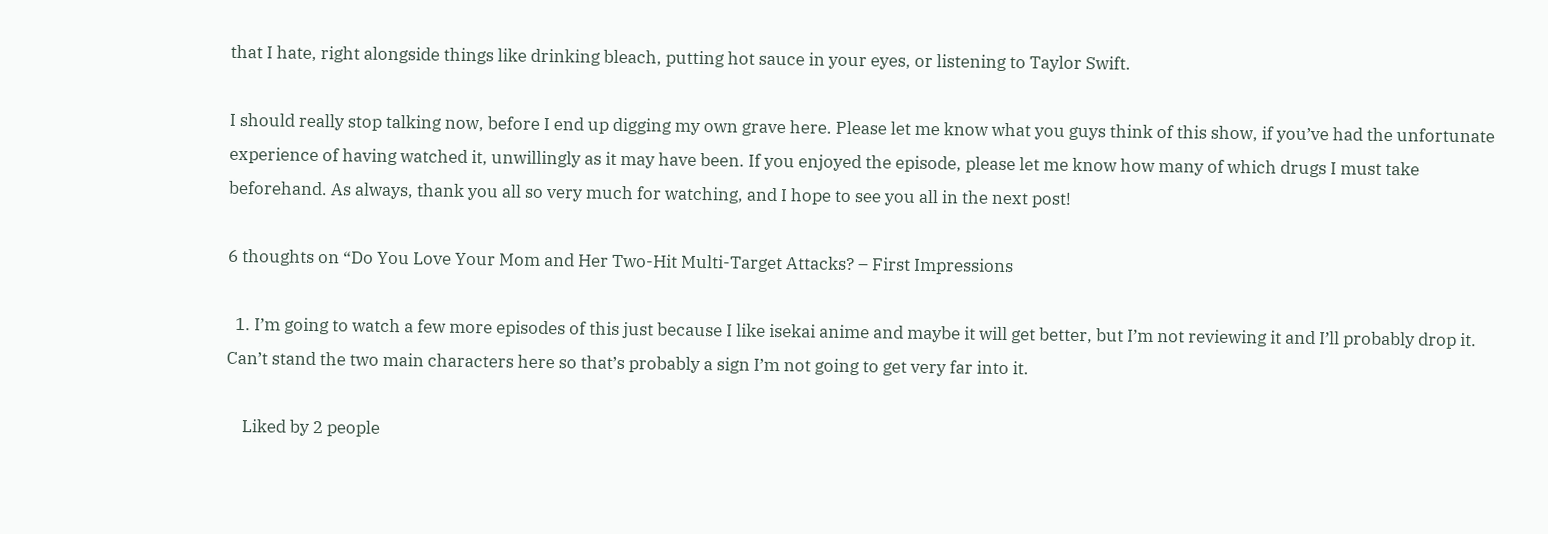that I hate, right alongside things like drinking bleach, putting hot sauce in your eyes, or listening to Taylor Swift.

I should really stop talking now, before I end up digging my own grave here. Please let me know what you guys think of this show, if you’ve had the unfortunate experience of having watched it, unwillingly as it may have been. If you enjoyed the episode, please let me know how many of which drugs I must take beforehand. As always, thank you all so very much for watching, and I hope to see you all in the next post!

6 thoughts on “Do You Love Your Mom and Her Two-Hit Multi-Target Attacks? – First Impressions

  1. I’m going to watch a few more episodes of this just because I like isekai anime and maybe it will get better, but I’m not reviewing it and I’ll probably drop it. Can’t stand the two main characters here so that’s probably a sign I’m not going to get very far into it.

    Liked by 2 people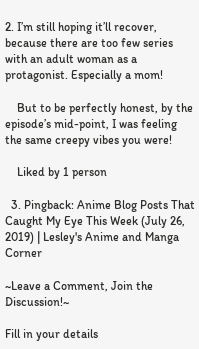2. I’m still hoping it’ll recover, because there are too few series with an adult woman as a protagonist. Especially a mom!

    But to be perfectly honest, by the episode’s mid-point, I was feeling the same creepy vibes you were!

    Liked by 1 person

  3. Pingback: Anime Blog Posts That Caught My Eye This Week (July 26, 2019) | Lesley's Anime and Manga Corner

~Leave a Comment, Join the Discussion!~

Fill in your details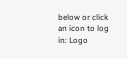below or click an icon to log in: Logo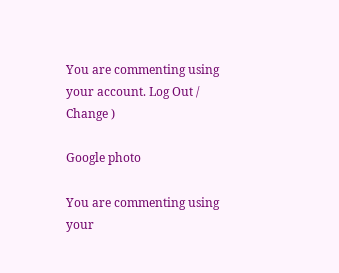You are commenting using your account. Log Out /  Change )

Google photo

You are commenting using your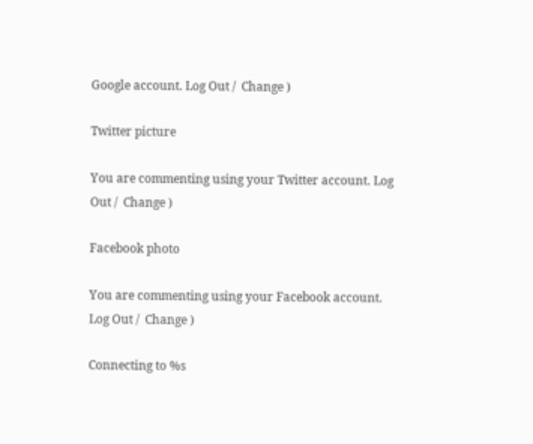Google account. Log Out /  Change )

Twitter picture

You are commenting using your Twitter account. Log Out /  Change )

Facebook photo

You are commenting using your Facebook account. Log Out /  Change )

Connecting to %s